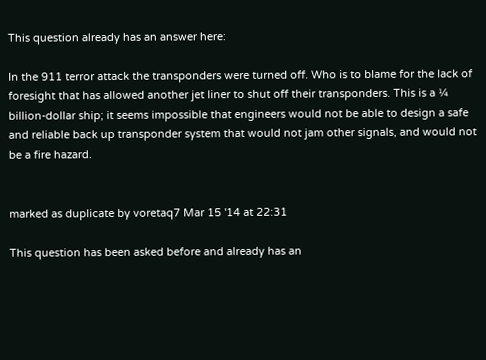This question already has an answer here:

In the 911 terror attack the transponders were turned off. Who is to blame for the lack of foresight that has allowed another jet liner to shut off their transponders. This is a ¼ billion-dollar ship; it seems impossible that engineers would not be able to design a safe and reliable back up transponder system that would not jam other signals, and would not be a fire hazard.


marked as duplicate by voretaq7 Mar 15 '14 at 22:31

This question has been asked before and already has an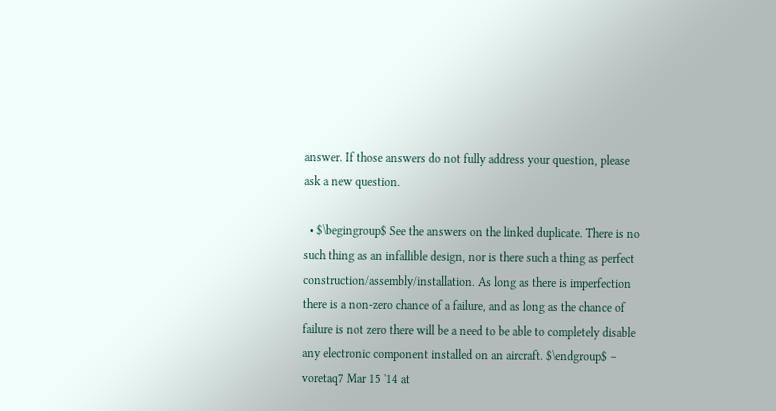answer. If those answers do not fully address your question, please ask a new question.

  • $\begingroup$ See the answers on the linked duplicate. There is no such thing as an infallible design, nor is there such a thing as perfect construction/assembly/installation. As long as there is imperfection there is a non-zero chance of a failure, and as long as the chance of failure is not zero there will be a need to be able to completely disable any electronic component installed on an aircraft. $\endgroup$ – voretaq7 Mar 15 '14 at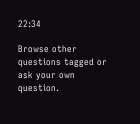22:34

Browse other questions tagged or ask your own question.